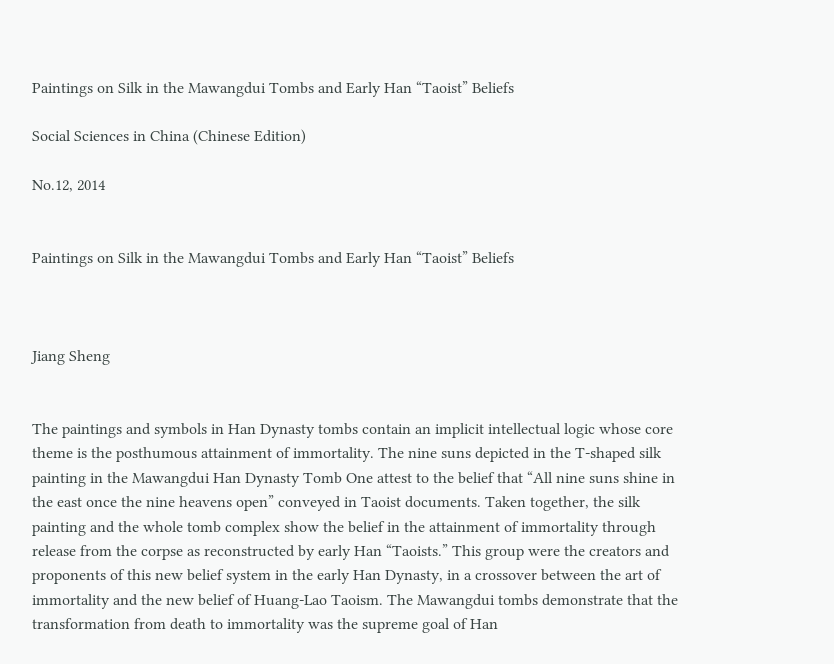Paintings on Silk in the Mawangdui Tombs and Early Han “Taoist” Beliefs

Social Sciences in China (Chinese Edition)

No.12, 2014


Paintings on Silk in the Mawangdui Tombs and Early Han “Taoist” Beliefs



Jiang Sheng


The paintings and symbols in Han Dynasty tombs contain an implicit intellectual logic whose core theme is the posthumous attainment of immortality. The nine suns depicted in the T-shaped silk painting in the Mawangdui Han Dynasty Tomb One attest to the belief that “All nine suns shine in the east once the nine heavens open” conveyed in Taoist documents. Taken together, the silk painting and the whole tomb complex show the belief in the attainment of immortality through release from the corpse as reconstructed by early Han “Taoists.” This group were the creators and proponents of this new belief system in the early Han Dynasty, in a crossover between the art of immortality and the new belief of Huang-Lao Taoism. The Mawangdui tombs demonstrate that the transformation from death to immortality was the supreme goal of Han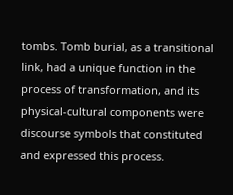tombs. Tomb burial, as a transitional link, had a unique function in the process of transformation, and its physical-cultural components were discourse symbols that constituted and expressed this process.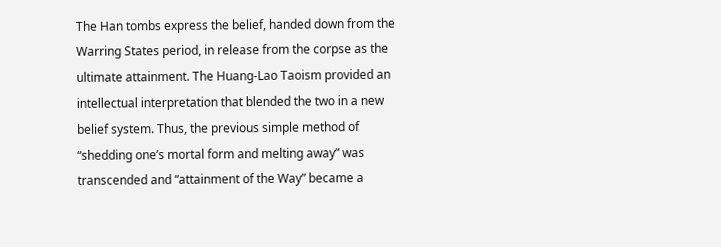The Han tombs express the belief, handed down from the Warring States period, in release from the corpse as the ultimate attainment. The Huang-Lao Taoism provided an intellectual interpretation that blended the two in a new belief system. Thus, the previous simple method of “shedding one’s mortal form and melting away” was transcended and “attainment of the Way” became a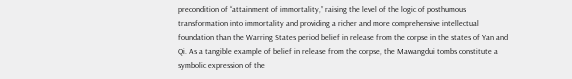precondition of “attainment of immortality,” raising the level of the logic of posthumous transformation into immortality and providing a richer and more comprehensive intellectual foundation than the Warring States period belief in release from the corpse in the states of Yan and Qi. As a tangible example of belief in release from the corpse, the Mawangdui tombs constitute a symbolic expression of the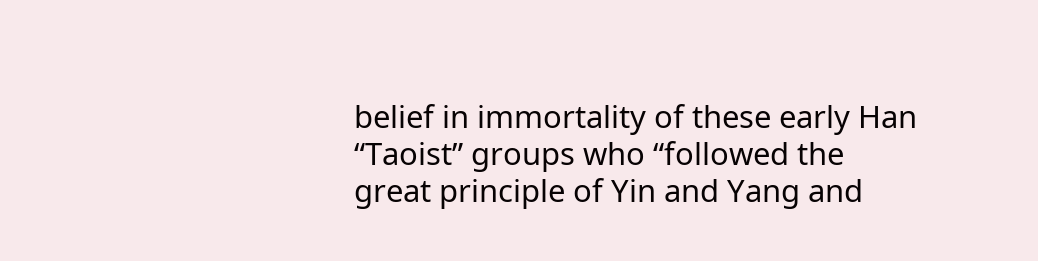belief in immortality of these early Han “Taoist” groups who “followed the great principle of Yin and Yang and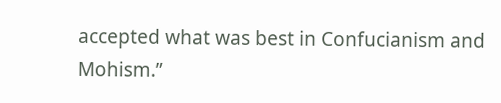accepted what was best in Confucianism and Mohism.”